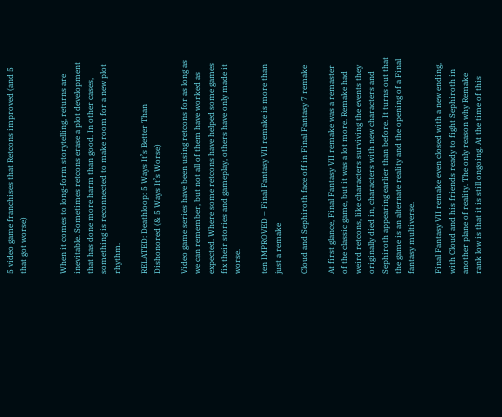5 video game franchises that Retcons improved (and 5 that got worse)


When it comes to long-form storytelling, returns are inevitable. Sometimes retcons erase a plot development that has done more harm than good. In other cases, something is reconnected to make room for a new plot rhythm.

RELATED: Deathloop: 5 Ways It’s Better Than Dishonored (& 5 Ways It’s Worse)

Video game series have been using retcons for as long as we can remember, but not all of them have worked as expected. Where some retcons have helped some games fix their stories and gameplay, others have only made it worse.

ten IMPROVED – Final Fantasy VII remake is more than just a remake

Cloud and Sephiroth face off in Final Fantasy 7 remake

At first glance, Final Fantasy VII remake was a remaster of the classic game, but it was a lot more. Remake had weird retcons, like characters surviving the events they originally died in, characters with new characters and Sephiroth appearing earlier than before. It turns out that the game is an alternate reality and the opening of a Final fantasy multiverse.

Final Fantasy VII remake even closed with a new ending, with Cloud and his friends ready to fight Sephiroth in another plane of reality. The only reason why Remake rank low is that it is still ongoing. At the time of this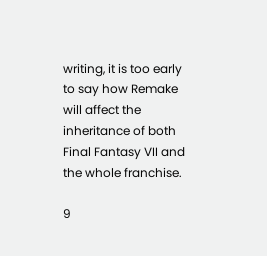writing, it is too early to say how Remake will affect the inheritance of both Final Fantasy VII and the whole franchise.

9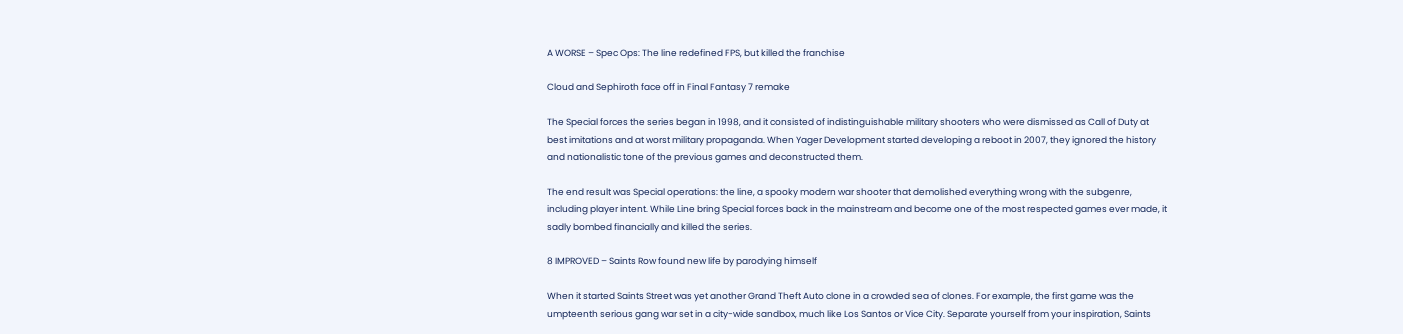A WORSE – Spec Ops: The line redefined FPS, but killed the franchise

Cloud and Sephiroth face off in Final Fantasy 7 remake

The Special forces the series began in 1998, and it consisted of indistinguishable military shooters who were dismissed as Call of Duty at best imitations and at worst military propaganda. When Yager Development started developing a reboot in 2007, they ignored the history and nationalistic tone of the previous games and deconstructed them.

The end result was Special operations: the line, a spooky modern war shooter that demolished everything wrong with the subgenre, including player intent. While Line bring Special forces back in the mainstream and become one of the most respected games ever made, it sadly bombed financially and killed the series.

8 IMPROVED – Saints Row found new life by parodying himself

When it started Saints Street was yet another Grand Theft Auto clone in a crowded sea of clones. For example, the first game was the umpteenth serious gang war set in a city-wide sandbox, much like Los Santos or Vice City. Separate yourself from your inspiration, Saints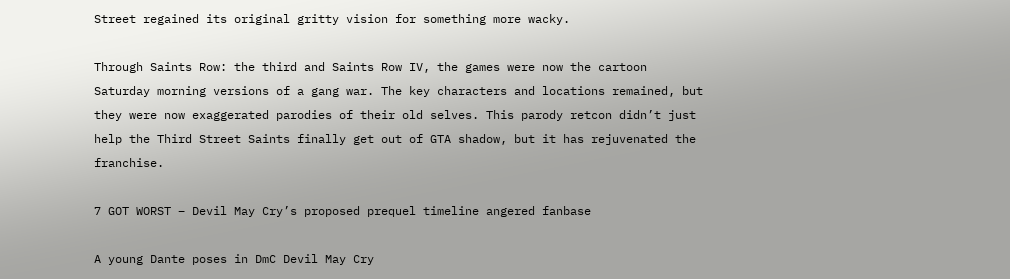Street regained its original gritty vision for something more wacky.

Through Saints Row: the third and Saints Row IV, the games were now the cartoon Saturday morning versions of a gang war. The key characters and locations remained, but they were now exaggerated parodies of their old selves. This parody retcon didn’t just help the Third Street Saints finally get out of GTA shadow, but it has rejuvenated the franchise.

7 GOT WORST – Devil May Cry’s proposed prequel timeline angered fanbase

A young Dante poses in DmC Devil May Cry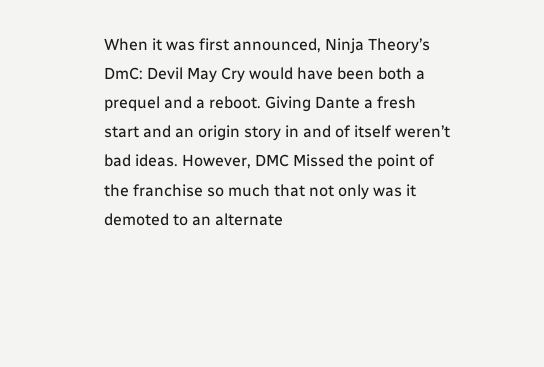When it was first announced, Ninja Theory’s DmC: Devil May Cry would have been both a prequel and a reboot. Giving Dante a fresh start and an origin story in and of itself weren’t bad ideas. However, DMC Missed the point of the franchise so much that not only was it demoted to an alternate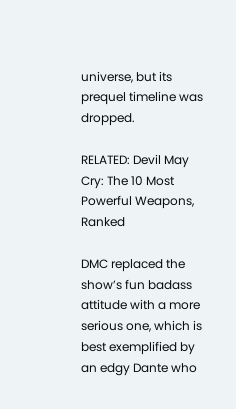universe, but its prequel timeline was dropped.

RELATED: Devil May Cry: The 10 Most Powerful Weapons, Ranked

DMC replaced the show’s fun badass attitude with a more serious one, which is best exemplified by an edgy Dante who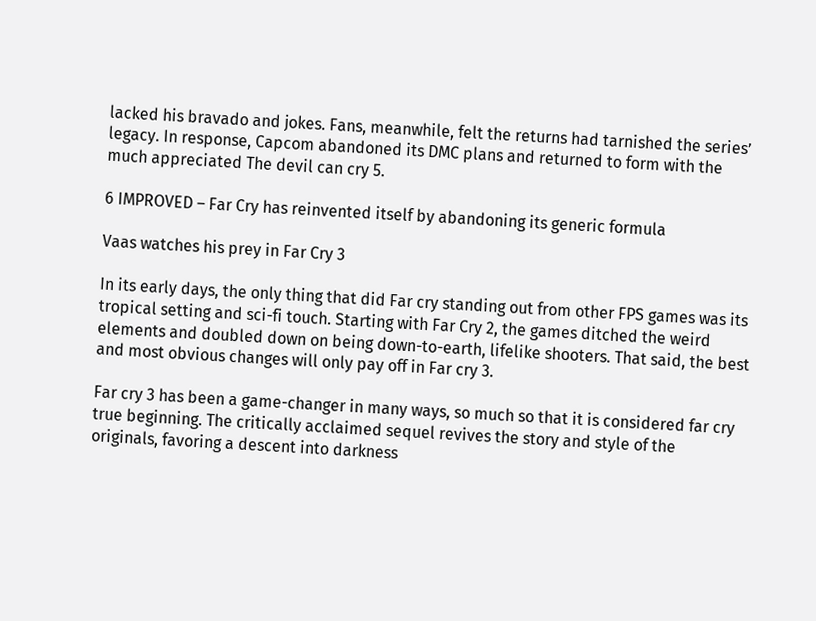lacked his bravado and jokes. Fans, meanwhile, felt the returns had tarnished the series’ legacy. In response, Capcom abandoned its DMC plans and returned to form with the much appreciated The devil can cry 5.

6 IMPROVED – Far Cry has reinvented itself by abandoning its generic formula

Vaas watches his prey in Far Cry 3

In its early days, the only thing that did Far cry standing out from other FPS games was its tropical setting and sci-fi touch. Starting with Far Cry 2, the games ditched the weird elements and doubled down on being down-to-earth, lifelike shooters. That said, the best and most obvious changes will only pay off in Far cry 3.

Far cry 3 has been a game-changer in many ways, so much so that it is considered far cry true beginning. The critically acclaimed sequel revives the story and style of the originals, favoring a descent into darkness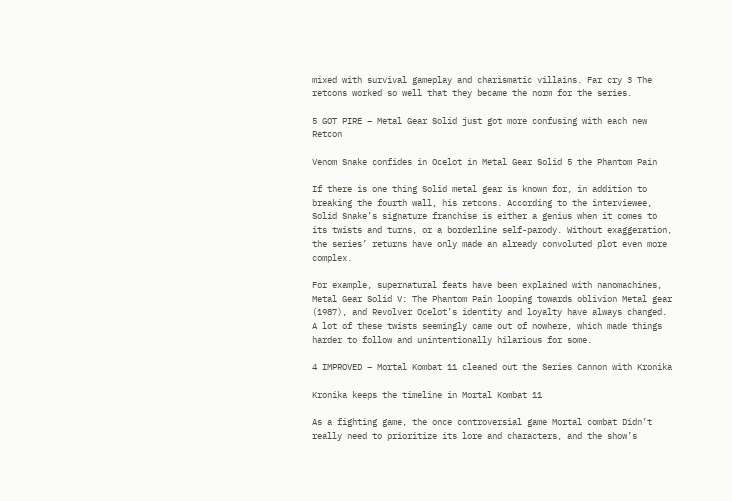mixed with survival gameplay and charismatic villains. Far cry 3 The retcons worked so well that they became the norm for the series.

5 GOT PIRE – Metal Gear Solid just got more confusing with each new Retcon

Venom Snake confides in Ocelot in Metal Gear Solid 5 the Phantom Pain

If there is one thing Solid metal gear is known for, in addition to breaking the fourth wall, his retcons. According to the interviewee, Solid Snake’s signature franchise is either a genius when it comes to its twists and turns, or a borderline self-parody. Without exaggeration, the series’ returns have only made an already convoluted plot even more complex.

For example, supernatural feats have been explained with nanomachines, Metal Gear Solid V: The Phantom Pain looping towards oblivion Metal gear (1987), and Revolver Ocelot’s identity and loyalty have always changed. A lot of these twists seemingly came out of nowhere, which made things harder to follow and unintentionally hilarious for some.

4 IMPROVED – Mortal Kombat 11 cleaned out the Series Cannon with Kronika

Kronika keeps the timeline in Mortal Kombat 11

As a fighting game, the once controversial game Mortal combat Didn’t really need to prioritize its lore and characters, and the show’s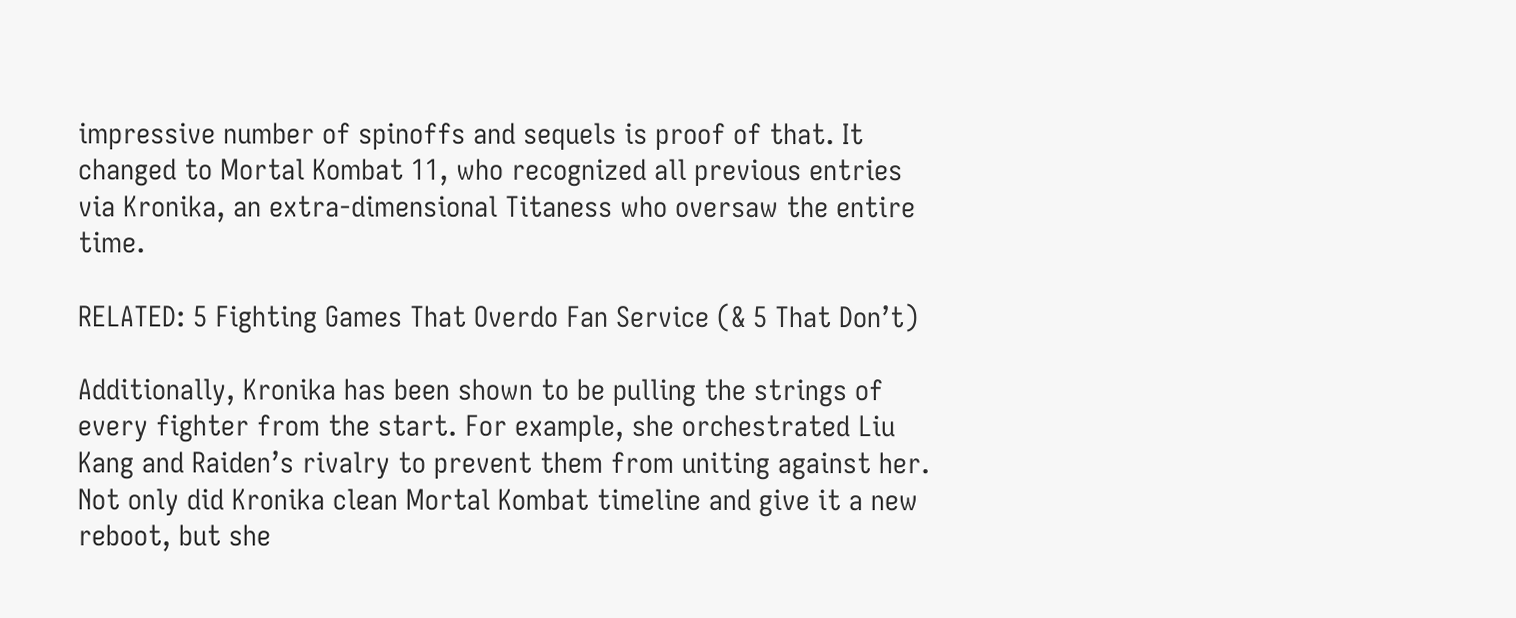impressive number of spinoffs and sequels is proof of that. It changed to Mortal Kombat 11, who recognized all previous entries via Kronika, an extra-dimensional Titaness who oversaw the entire time.

RELATED: 5 Fighting Games That Overdo Fan Service (& 5 That Don’t)

Additionally, Kronika has been shown to be pulling the strings of every fighter from the start. For example, she orchestrated Liu Kang and Raiden’s rivalry to prevent them from uniting against her. Not only did Kronika clean Mortal Kombat timeline and give it a new reboot, but she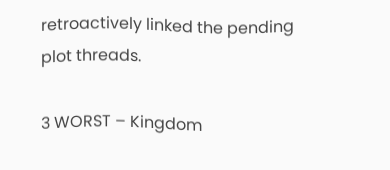retroactively linked the pending plot threads.

3 WORST – Kingdom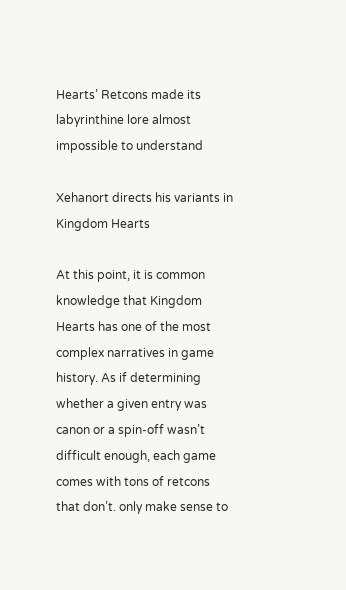Hearts’ Retcons made its labyrinthine lore almost impossible to understand

Xehanort directs his variants in Kingdom Hearts

At this point, it is common knowledge that Kingdom Hearts has one of the most complex narratives in game history. As if determining whether a given entry was canon or a spin-off wasn’t difficult enough, each game comes with tons of retcons that don’t. only make sense to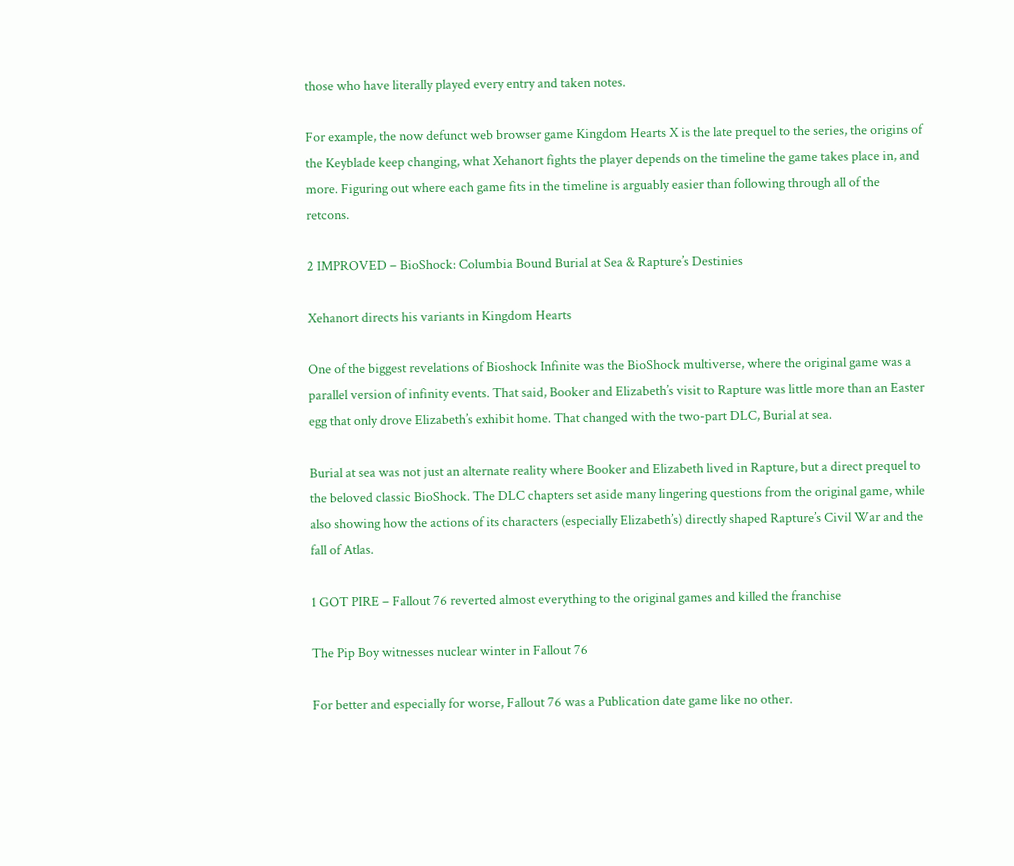those who have literally played every entry and taken notes.

For example, the now defunct web browser game Kingdom Hearts X is the late prequel to the series, the origins of the Keyblade keep changing, what Xehanort fights the player depends on the timeline the game takes place in, and more. Figuring out where each game fits in the timeline is arguably easier than following through all of the retcons.

2 IMPROVED – BioShock: Columbia Bound Burial at Sea & Rapture’s Destinies

Xehanort directs his variants in Kingdom Hearts

One of the biggest revelations of Bioshock Infinite was the BioShock multiverse, where the original game was a parallel version of infinity events. That said, Booker and Elizabeth’s visit to Rapture was little more than an Easter egg that only drove Elizabeth’s exhibit home. That changed with the two-part DLC, Burial at sea.

Burial at sea was not just an alternate reality where Booker and Elizabeth lived in Rapture, but a direct prequel to the beloved classic BioShock. The DLC chapters set aside many lingering questions from the original game, while also showing how the actions of its characters (especially Elizabeth’s) directly shaped Rapture’s Civil War and the fall of Atlas.

1 GOT PIRE – Fallout 76 reverted almost everything to the original games and killed the franchise

The Pip Boy witnesses nuclear winter in Fallout 76

For better and especially for worse, Fallout 76 was a Publication date game like no other.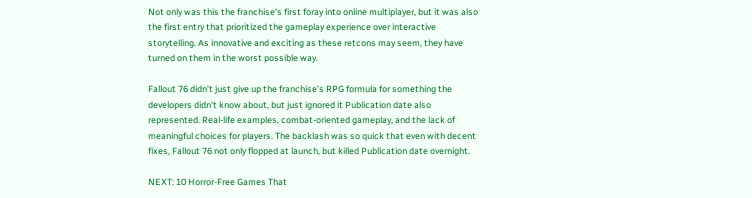Not only was this the franchise’s first foray into online multiplayer, but it was also the first entry that prioritized the gameplay experience over interactive storytelling. As innovative and exciting as these retcons may seem, they have turned on them in the worst possible way.

Fallout 76 didn’t just give up the franchise’s RPG formula for something the developers didn’t know about, but just ignored it Publication date also represented. Real-life examples, combat-oriented gameplay, and the lack of meaningful choices for players. The backlash was so quick that even with decent fixes, Fallout 76 not only flopped at launch, but killed Publication date overnight.

NEXT: 10 Horror-Free Games That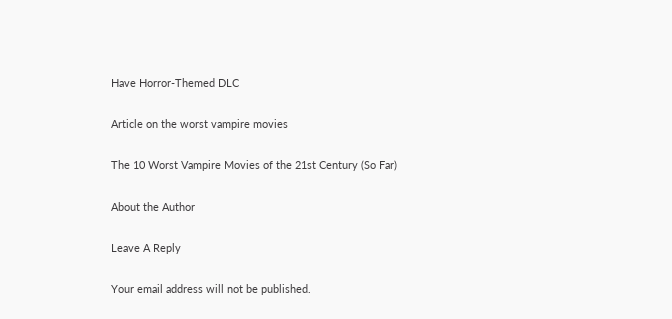Have Horror-Themed DLC

Article on the worst vampire movies

The 10 Worst Vampire Movies of the 21st Century (So Far)

About the Author

Leave A Reply

Your email address will not be published.